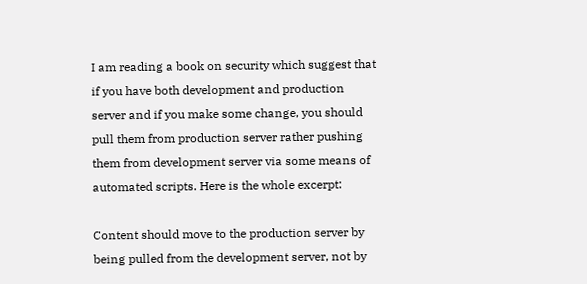I am reading a book on security which suggest that if you have both development and production server and if you make some change, you should pull them from production server rather pushing them from development server via some means of automated scripts. Here is the whole excerpt:

Content should move to the production server by being pulled from the development server, not by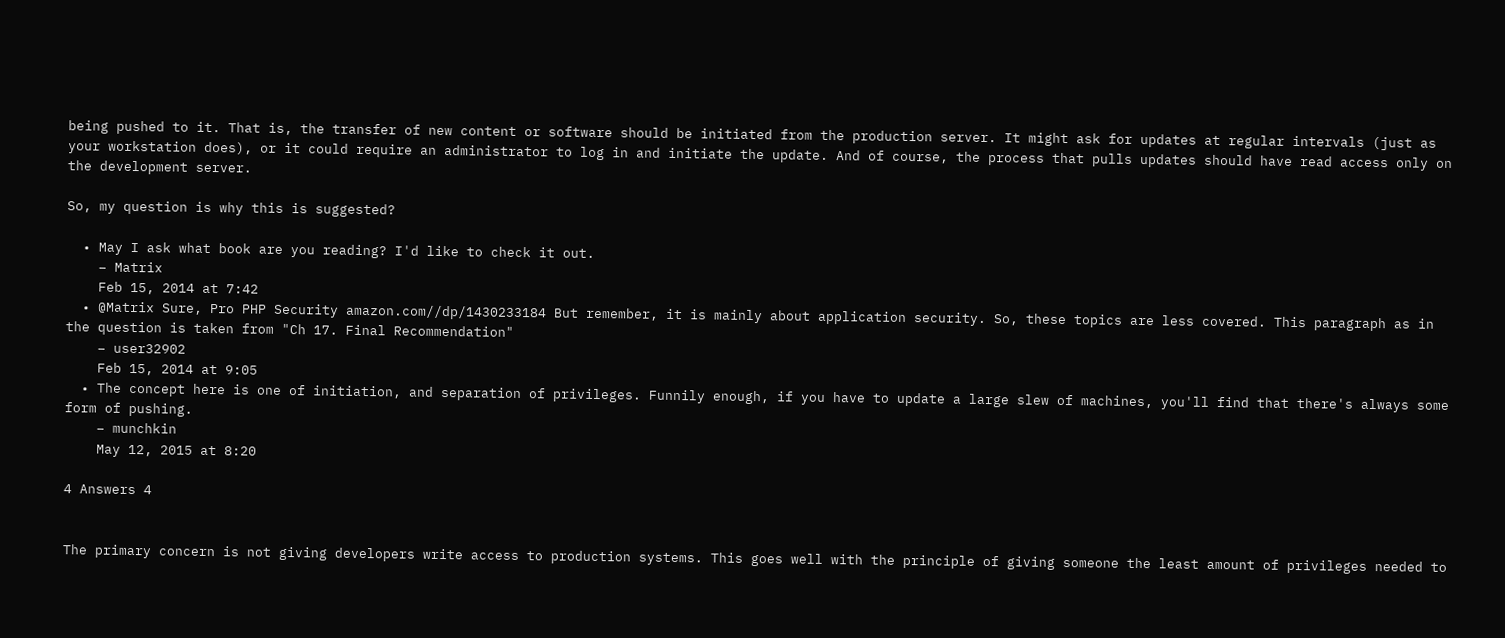being pushed to it. That is, the transfer of new content or software should be initiated from the production server. It might ask for updates at regular intervals (just as your workstation does), or it could require an administrator to log in and initiate the update. And of course, the process that pulls updates should have read access only on the development server.

So, my question is why this is suggested?

  • May I ask what book are you reading? I'd like to check it out.
    – Matrix
    Feb 15, 2014 at 7:42
  • @Matrix Sure, Pro PHP Security amazon.com//dp/1430233184 But remember, it is mainly about application security. So, these topics are less covered. This paragraph as in the question is taken from "Ch 17. Final Recommendation"
    – user32902
    Feb 15, 2014 at 9:05
  • The concept here is one of initiation, and separation of privileges. Funnily enough, if you have to update a large slew of machines, you'll find that there's always some form of pushing.
    – munchkin
    May 12, 2015 at 8:20

4 Answers 4


The primary concern is not giving developers write access to production systems. This goes well with the principle of giving someone the least amount of privileges needed to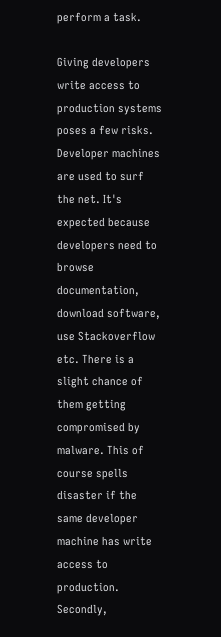perform a task.

Giving developers write access to production systems poses a few risks. Developer machines are used to surf the net. It's expected because developers need to browse documentation, download software, use Stackoverflow etc. There is a slight chance of them getting compromised by malware. This of course spells disaster if the same developer machine has write access to production. Secondly,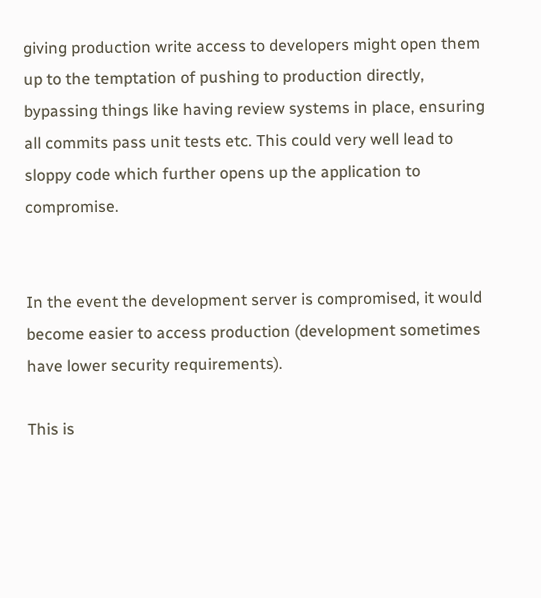giving production write access to developers might open them up to the temptation of pushing to production directly, bypassing things like having review systems in place, ensuring all commits pass unit tests etc. This could very well lead to sloppy code which further opens up the application to compromise.


In the event the development server is compromised, it would become easier to access production (development sometimes have lower security requirements).

This is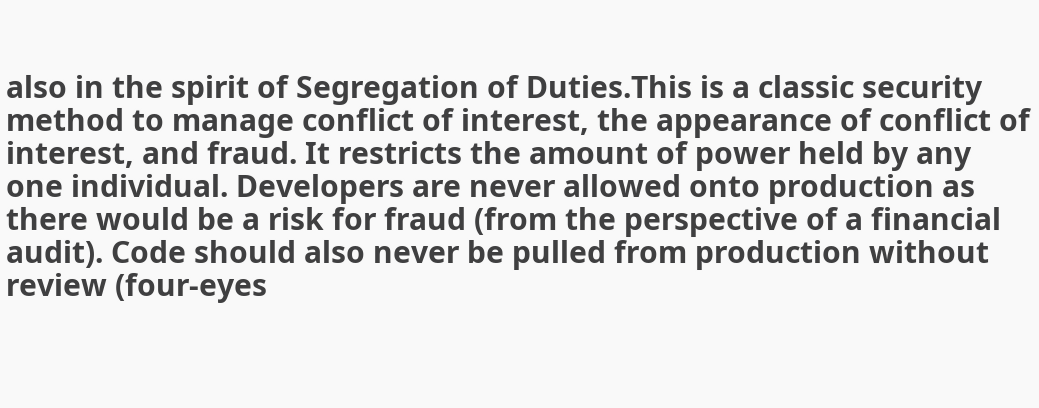also in the spirit of Segregation of Duties.This is a classic security method to manage conflict of interest, the appearance of conflict of interest, and fraud. It restricts the amount of power held by any one individual. Developers are never allowed onto production as there would be a risk for fraud (from the perspective of a financial audit). Code should also never be pulled from production without review (four-eyes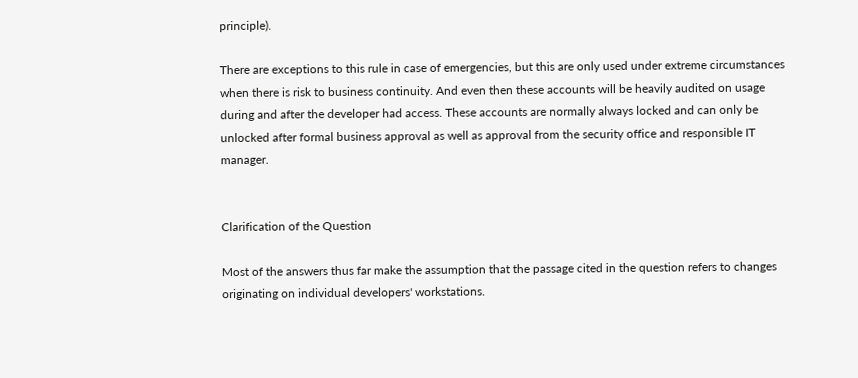principle).

There are exceptions to this rule in case of emergencies, but this are only used under extreme circumstances when there is risk to business continuity. And even then these accounts will be heavily audited on usage during and after the developer had access. These accounts are normally always locked and can only be unlocked after formal business approval as well as approval from the security office and responsible IT manager.


Clarification of the Question

Most of the answers thus far make the assumption that the passage cited in the question refers to changes originating on individual developers' workstations.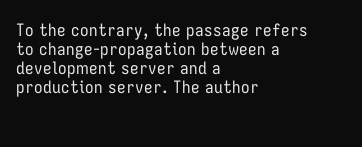To the contrary, the passage refers to change-propagation between a development server and a production server. The author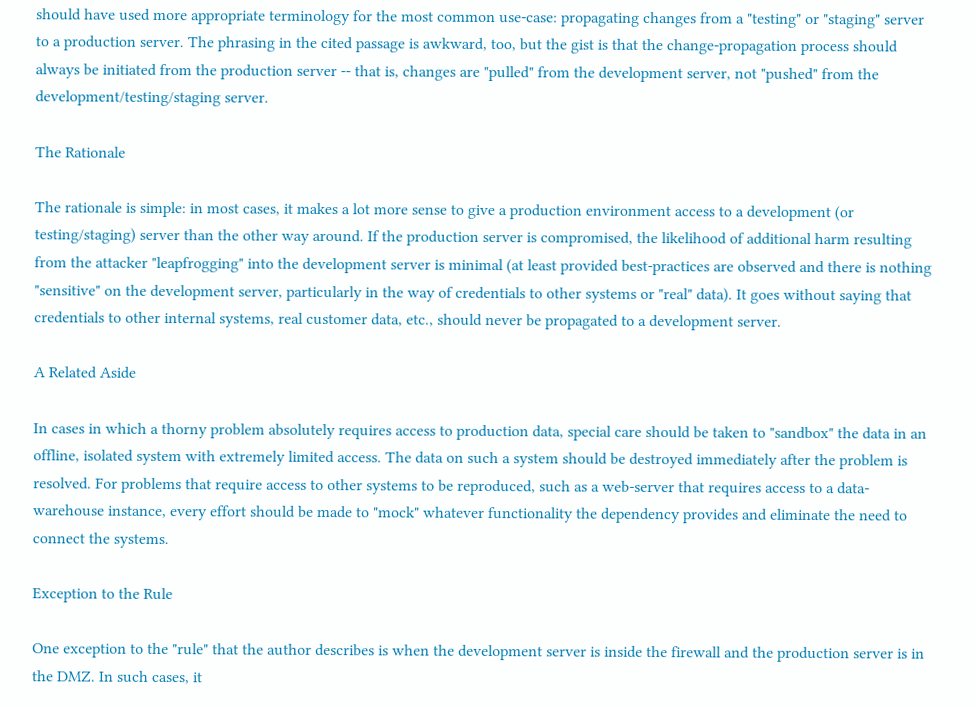should have used more appropriate terminology for the most common use-case: propagating changes from a "testing" or "staging" server to a production server. The phrasing in the cited passage is awkward, too, but the gist is that the change-propagation process should always be initiated from the production server -- that is, changes are "pulled" from the development server, not "pushed" from the development/testing/staging server.

The Rationale

The rationale is simple: in most cases, it makes a lot more sense to give a production environment access to a development (or testing/staging) server than the other way around. If the production server is compromised, the likelihood of additional harm resulting from the attacker "leapfrogging" into the development server is minimal (at least provided best-practices are observed and there is nothing "sensitive" on the development server, particularly in the way of credentials to other systems or "real" data). It goes without saying that credentials to other internal systems, real customer data, etc., should never be propagated to a development server.

A Related Aside

In cases in which a thorny problem absolutely requires access to production data, special care should be taken to "sandbox" the data in an offline, isolated system with extremely limited access. The data on such a system should be destroyed immediately after the problem is resolved. For problems that require access to other systems to be reproduced, such as a web-server that requires access to a data-warehouse instance, every effort should be made to "mock" whatever functionality the dependency provides and eliminate the need to connect the systems.

Exception to the Rule

One exception to the "rule" that the author describes is when the development server is inside the firewall and the production server is in the DMZ. In such cases, it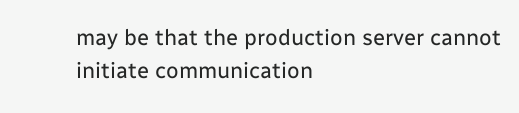may be that the production server cannot initiate communication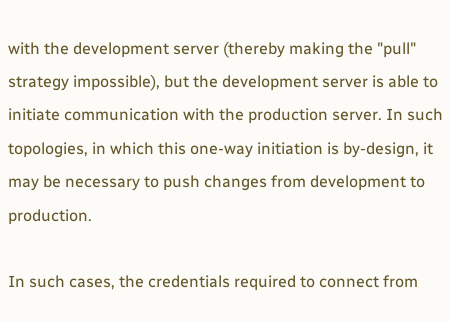with the development server (thereby making the "pull" strategy impossible), but the development server is able to initiate communication with the production server. In such topologies, in which this one-way initiation is by-design, it may be necessary to push changes from development to production.

In such cases, the credentials required to connect from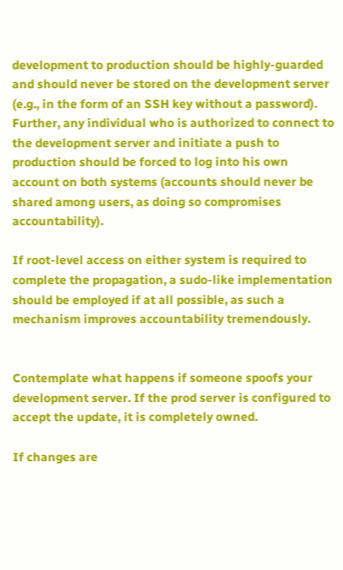development to production should be highly-guarded and should never be stored on the development server (e.g., in the form of an SSH key without a password). Further, any individual who is authorized to connect to the development server and initiate a push to production should be forced to log into his own account on both systems (accounts should never be shared among users, as doing so compromises accountability).

If root-level access on either system is required to complete the propagation, a sudo-like implementation should be employed if at all possible, as such a mechanism improves accountability tremendously.


Contemplate what happens if someone spoofs your development server. If the prod server is configured to accept the update, it is completely owned.

If changes are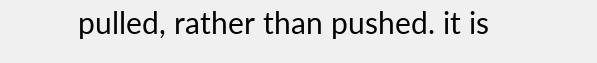pulled, rather than pushed. it is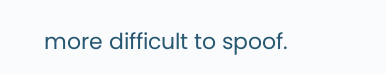more difficult to spoof.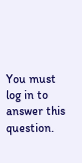You must log in to answer this question.